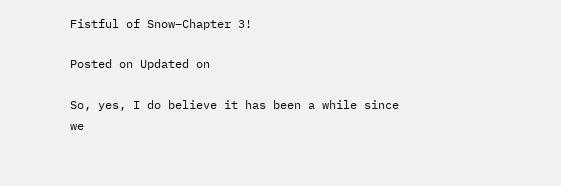Fistful of Snow–Chapter 3!

Posted on Updated on

So, yes, I do believe it has been a while since we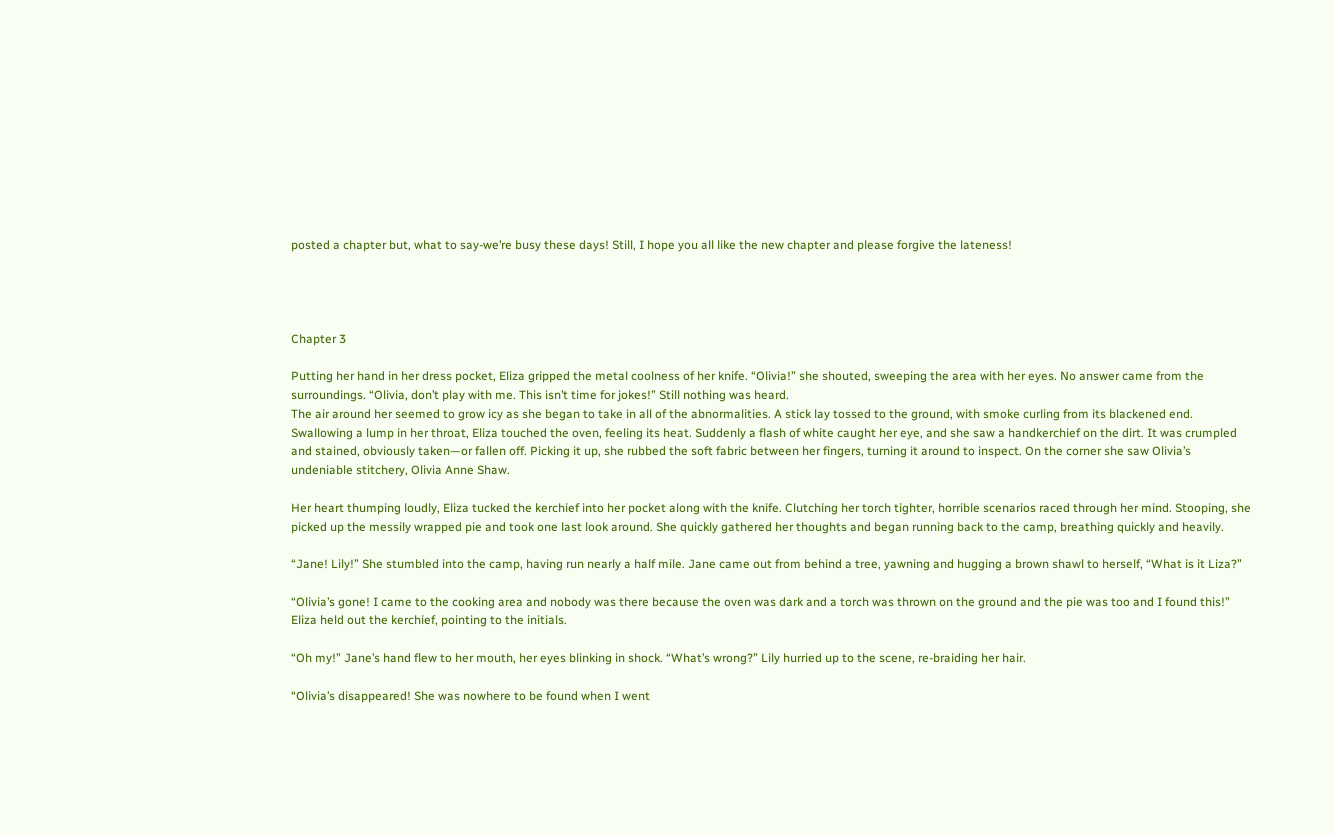posted a chapter but, what to say-we’re busy these days! Still, I hope you all like the new chapter and please forgive the lateness!




Chapter 3

Putting her hand in her dress pocket, Eliza gripped the metal coolness of her knife. “Olivia!” she shouted, sweeping the area with her eyes. No answer came from the surroundings. “Olivia, don’t play with me. This isn’t time for jokes!” Still nothing was heard.
The air around her seemed to grow icy as she began to take in all of the abnormalities. A stick lay tossed to the ground, with smoke curling from its blackened end. Swallowing a lump in her throat, Eliza touched the oven, feeling its heat. Suddenly a flash of white caught her eye, and she saw a handkerchief on the dirt. It was crumpled and stained, obviously taken—or fallen off. Picking it up, she rubbed the soft fabric between her fingers, turning it around to inspect. On the corner she saw Olivia’s undeniable stitchery, Olivia Anne Shaw.

Her heart thumping loudly, Eliza tucked the kerchief into her pocket along with the knife. Clutching her torch tighter, horrible scenarios raced through her mind. Stooping, she picked up the messily wrapped pie and took one last look around. She quickly gathered her thoughts and began running back to the camp, breathing quickly and heavily.

“Jane! Lily!” She stumbled into the camp, having run nearly a half mile. Jane came out from behind a tree, yawning and hugging a brown shawl to herself, “What is it Liza?”

“Olivia’s gone! I came to the cooking area and nobody was there because the oven was dark and a torch was thrown on the ground and the pie was too and I found this!” Eliza held out the kerchief, pointing to the initials.

“Oh my!” Jane’s hand flew to her mouth, her eyes blinking in shock. “What’s wrong?” Lily hurried up to the scene, re-braiding her hair.

“Olivia’s disappeared! She was nowhere to be found when I went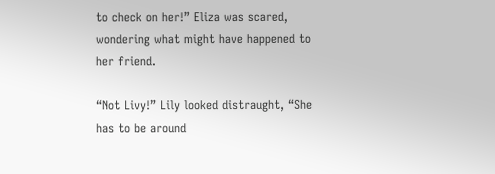to check on her!” Eliza was scared, wondering what might have happened to her friend.

“Not Livy!” Lily looked distraught, “She has to be around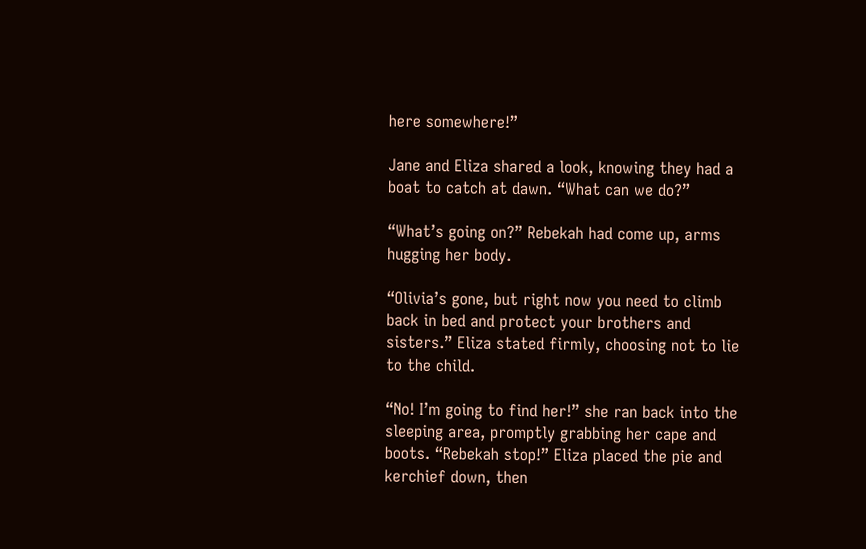here somewhere!”

Jane and Eliza shared a look, knowing they had a boat to catch at dawn. “What can we do?”

“What’s going on?” Rebekah had come up, arms hugging her body.

“Olivia’s gone, but right now you need to climb back in bed and protect your brothers and sisters.” Eliza stated firmly, choosing not to lie to the child.

“No! I’m going to find her!” she ran back into the sleeping area, promptly grabbing her cape and boots. “Rebekah stop!” Eliza placed the pie and kerchief down, then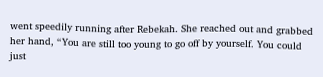went speedily running after Rebekah. She reached out and grabbed her hand, “You are still too young to go off by yourself. You could just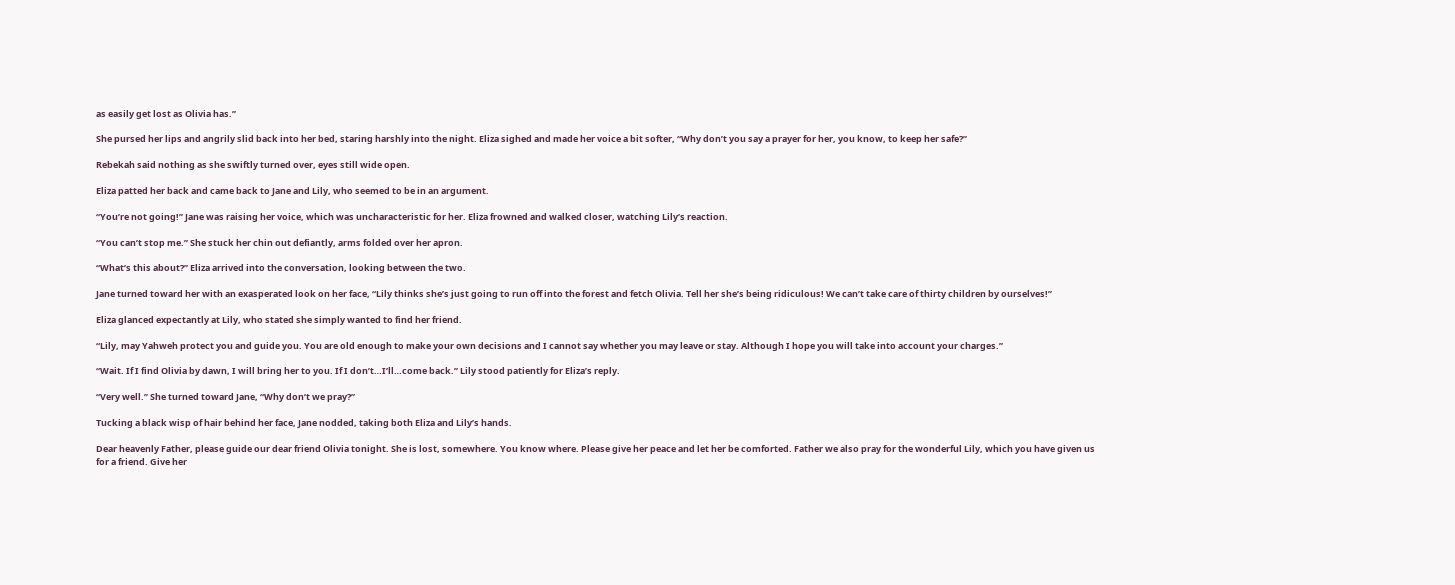as easily get lost as Olivia has.”

She pursed her lips and angrily slid back into her bed, staring harshly into the night. Eliza sighed and made her voice a bit softer, “Why don’t you say a prayer for her, you know, to keep her safe?”

Rebekah said nothing as she swiftly turned over, eyes still wide open.

Eliza patted her back and came back to Jane and Lily, who seemed to be in an argument.

“You’re not going!” Jane was raising her voice, which was uncharacteristic for her. Eliza frowned and walked closer, watching Lily’s reaction.

“You can’t stop me.” She stuck her chin out defiantly, arms folded over her apron.

“What’s this about?” Eliza arrived into the conversation, looking between the two.

Jane turned toward her with an exasperated look on her face, “Lily thinks she’s just going to run off into the forest and fetch Olivia. Tell her she’s being ridiculous! We can’t take care of thirty children by ourselves!”

Eliza glanced expectantly at Lily, who stated she simply wanted to find her friend.

“Lily, may Yahweh protect you and guide you. You are old enough to make your own decisions and I cannot say whether you may leave or stay. Although I hope you will take into account your charges.”

“Wait. If I find Olivia by dawn, I will bring her to you. If I don’t…I’ll…come back.” Lily stood patiently for Eliza’s reply.

“Very well.” She turned toward Jane, “Why don’t we pray?”

Tucking a black wisp of hair behind her face, Jane nodded, taking both Eliza and Lily’s hands.

Dear heavenly Father, please guide our dear friend Olivia tonight. She is lost, somewhere. You know where. Please give her peace and let her be comforted. Father we also pray for the wonderful Lily, which you have given us for a friend. Give her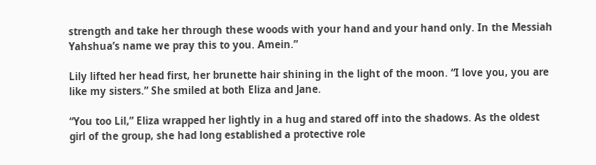strength and take her through these woods with your hand and your hand only. In the Messiah Yahshua’s name we pray this to you. Amein.”

Lily lifted her head first, her brunette hair shining in the light of the moon. “I love you, you are like my sisters.” She smiled at both Eliza and Jane.

“You too Lil,” Eliza wrapped her lightly in a hug and stared off into the shadows. As the oldest girl of the group, she had long established a protective role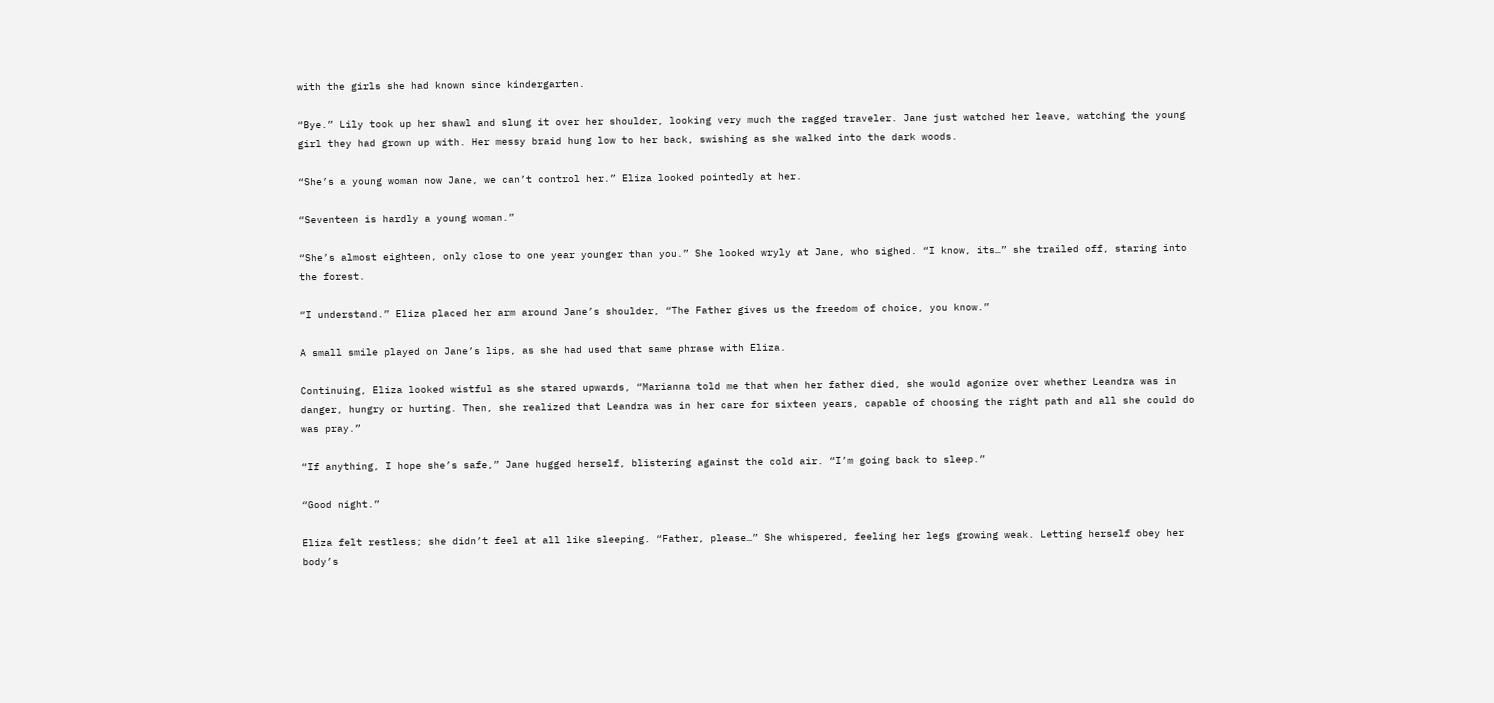with the girls she had known since kindergarten.

“Bye.” Lily took up her shawl and slung it over her shoulder, looking very much the ragged traveler. Jane just watched her leave, watching the young girl they had grown up with. Her messy braid hung low to her back, swishing as she walked into the dark woods.

“She’s a young woman now Jane, we can’t control her.” Eliza looked pointedly at her.

“Seventeen is hardly a young woman.”

“She’s almost eighteen, only close to one year younger than you.” She looked wryly at Jane, who sighed. “I know, its…” she trailed off, staring into the forest.

“I understand.” Eliza placed her arm around Jane’s shoulder, “The Father gives us the freedom of choice, you know.”

A small smile played on Jane’s lips, as she had used that same phrase with Eliza.

Continuing, Eliza looked wistful as she stared upwards, “Marianna told me that when her father died, she would agonize over whether Leandra was in danger, hungry or hurting. Then, she realized that Leandra was in her care for sixteen years, capable of choosing the right path and all she could do was pray.”

“If anything, I hope she’s safe,” Jane hugged herself, blistering against the cold air. “I’m going back to sleep.”

“Good night.”

Eliza felt restless; she didn’t feel at all like sleeping. “Father, please…” She whispered, feeling her legs growing weak. Letting herself obey her body’s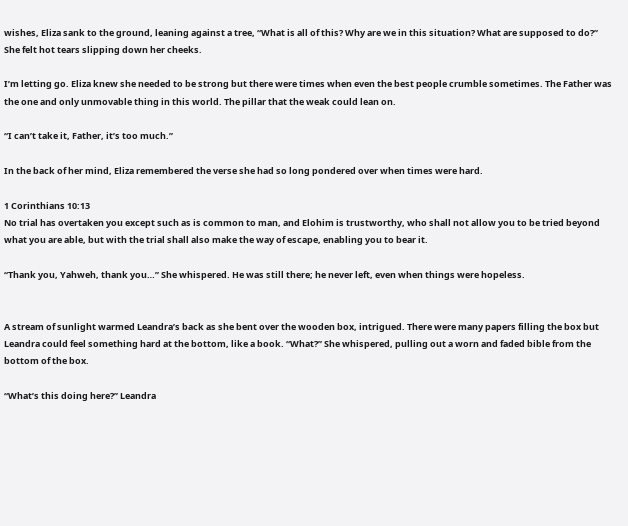wishes, Eliza sank to the ground, leaning against a tree, “What is all of this? Why are we in this situation? What are supposed to do?” She felt hot tears slipping down her cheeks.

I’m letting go. Eliza knew she needed to be strong but there were times when even the best people crumble sometimes. The Father was the one and only unmovable thing in this world. The pillar that the weak could lean on.

“I can’t take it, Father, it’s too much.”

In the back of her mind, Eliza remembered the verse she had so long pondered over when times were hard.

1 Corinthians 10:13
No trial has overtaken you except such as is common to man, and Elohim is trustworthy, who shall not allow you to be tried beyond what you are able, but with the trial shall also make the way of escape, enabling you to bear it.

“Thank you, Yahweh, thank you…” She whispered. He was still there; he never left, even when things were hopeless.


A stream of sunlight warmed Leandra’s back as she bent over the wooden box, intrigued. There were many papers filling the box but Leandra could feel something hard at the bottom, like a book. “What?” She whispered, pulling out a worn and faded bible from the bottom of the box.

“What’s this doing here?” Leandra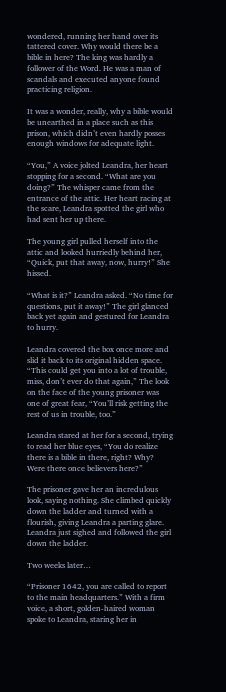wondered, running her hand over its tattered cover. Why would there be a bible in here? The king was hardly a follower of the Word. He was a man of scandals and executed anyone found practicing religion.

It was a wonder, really, why a bible would be unearthed in a place such as this prison, which didn’t even hardly posses enough windows for adequate light.

“You,” A voice jolted Leandra, her heart stopping for a second. “What are you doing?” The whisper came from the entrance of the attic. Her heart racing at the scare, Leandra spotted the girl who had sent her up there.

The young girl pulled herself into the attic and looked hurriedly behind her, “Quick, put that away, now, hurry!” She hissed.

“What is it?” Leandra asked. “No time for questions, put it away!” The girl glanced back yet again and gestured for Leandra to hurry.

Leandra covered the box once more and slid it back to its original hidden space. “This could get you into a lot of trouble, miss, don’t ever do that again,” The look on the face of the young prisoner was one of great fear, “You’ll risk getting the rest of us in trouble, too.”

Leandra stared at her for a second, trying to read her blue eyes, “You do realize there is a bible in there, right? Why? Were there once believers here?”

The prisoner gave her an incredulous look, saying nothing. She climbed quickly down the ladder and turned with a flourish, giving Leandra a parting glare. Leandra just sighed and followed the girl down the ladder.

Two weeks later…

“Prisoner 1642, you are called to report to the main headquarters.” With a firm voice, a short, golden-haired woman spoke to Leandra, staring her in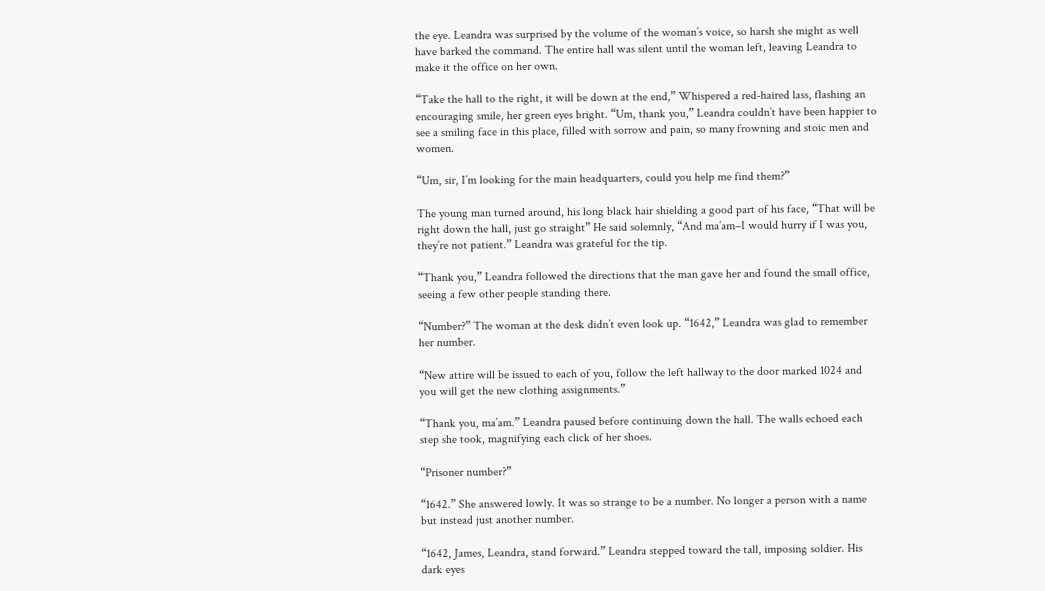the eye. Leandra was surprised by the volume of the woman’s voice, so harsh she might as well have barked the command. The entire hall was silent until the woman left, leaving Leandra to make it the office on her own.

“Take the hall to the right, it will be down at the end,” Whispered a red-haired lass, flashing an encouraging smile, her green eyes bright. “Um, thank you,” Leandra couldn’t have been happier to see a smiling face in this place, filled with sorrow and pain, so many frowning and stoic men and women.

“Um, sir, I’m looking for the main headquarters, could you help me find them?”

The young man turned around, his long black hair shielding a good part of his face, “That will be right down the hall, just go straight” He said solemnly, “And ma’am–I would hurry if I was you, they’re not patient.” Leandra was grateful for the tip.

“Thank you,” Leandra followed the directions that the man gave her and found the small office, seeing a few other people standing there.

“Number?” The woman at the desk didn’t even look up. “1642,” Leandra was glad to remember her number.

“New attire will be issued to each of you, follow the left hallway to the door marked 1024 and you will get the new clothing assignments.”

“Thank you, ma’am.” Leandra paused before continuing down the hall. The walls echoed each step she took, magnifying each click of her shoes.

“Prisoner number?”

“1642.” She answered lowly. It was so strange to be a number. No longer a person with a name but instead just another number.

“1642, James, Leandra, stand forward.” Leandra stepped toward the tall, imposing soldier. His dark eyes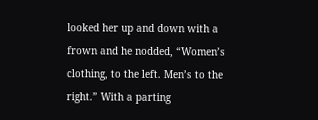looked her up and down with a frown and he nodded, “Women’s clothing, to the left. Men’s to the right.” With a parting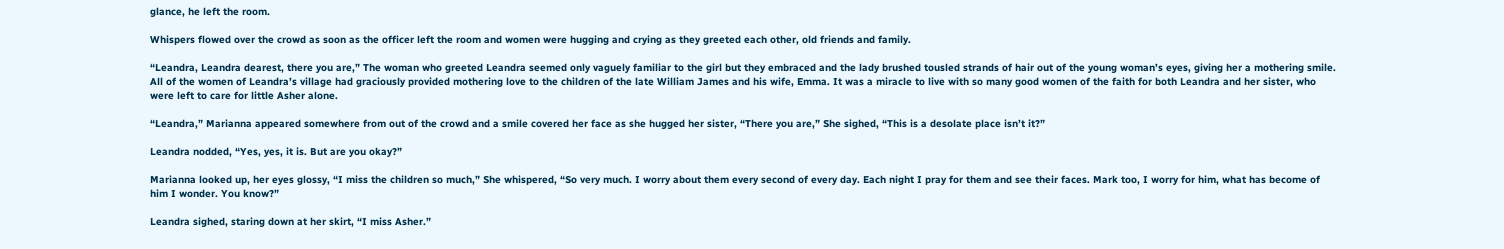glance, he left the room.

Whispers flowed over the crowd as soon as the officer left the room and women were hugging and crying as they greeted each other, old friends and family.

“Leandra, Leandra dearest, there you are,” The woman who greeted Leandra seemed only vaguely familiar to the girl but they embraced and the lady brushed tousled strands of hair out of the young woman’s eyes, giving her a mothering smile. All of the women of Leandra’s village had graciously provided mothering love to the children of the late William James and his wife, Emma. It was a miracle to live with so many good women of the faith for both Leandra and her sister, who were left to care for little Asher alone.

“Leandra,” Marianna appeared somewhere from out of the crowd and a smile covered her face as she hugged her sister, “There you are,” She sighed, “This is a desolate place isn’t it?”

Leandra nodded, “Yes, yes, it is. But are you okay?”

Marianna looked up, her eyes glossy, “I miss the children so much,” She whispered, “So very much. I worry about them every second of every day. Each night I pray for them and see their faces. Mark too, I worry for him, what has become of him I wonder. You know?”

Leandra sighed, staring down at her skirt, “I miss Asher.”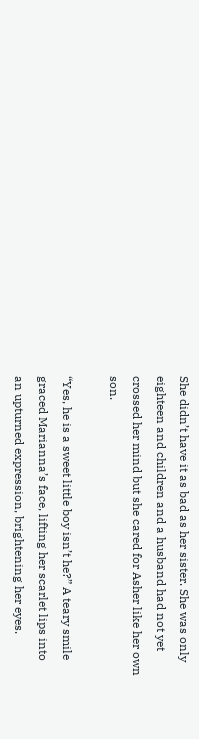She didn’t have it as bad as her sister. She was only eighteen and children and a husband had not yet crossed her mind but she cared for Asher like her own son.

“Yes, he is a sweet little boy isn’t he?” A teary smile graced Marianna’s face, lifting her scarlet lips into an upturned expression, brightening her eyes.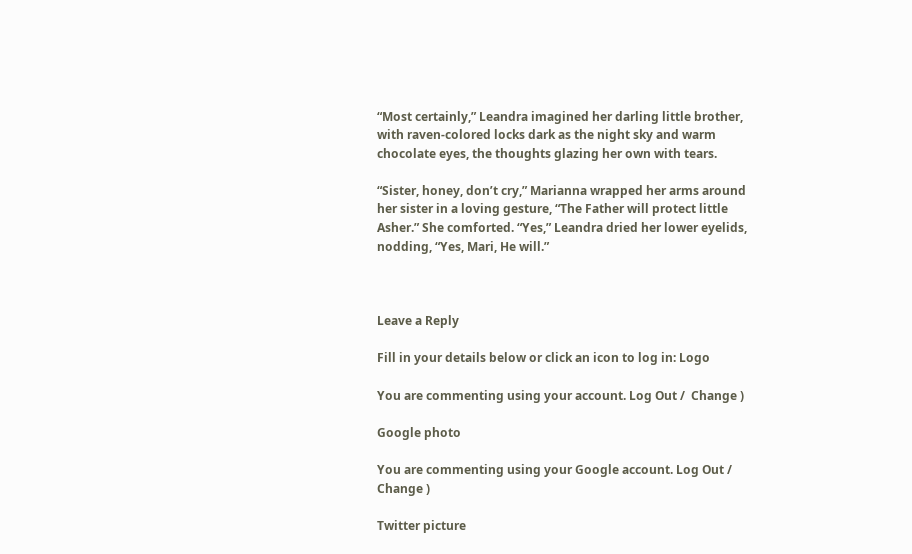“Most certainly,” Leandra imagined her darling little brother, with raven-colored locks dark as the night sky and warm chocolate eyes, the thoughts glazing her own with tears.

“Sister, honey, don’t cry,” Marianna wrapped her arms around her sister in a loving gesture, “The Father will protect little Asher.” She comforted. “Yes,” Leandra dried her lower eyelids, nodding, “Yes, Mari, He will.”



Leave a Reply

Fill in your details below or click an icon to log in: Logo

You are commenting using your account. Log Out /  Change )

Google photo

You are commenting using your Google account. Log Out /  Change )

Twitter picture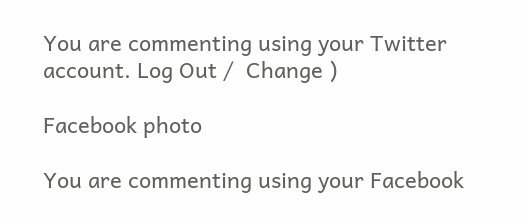You are commenting using your Twitter account. Log Out /  Change )

Facebook photo

You are commenting using your Facebook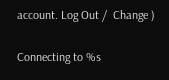account. Log Out /  Change )

Connecting to %s